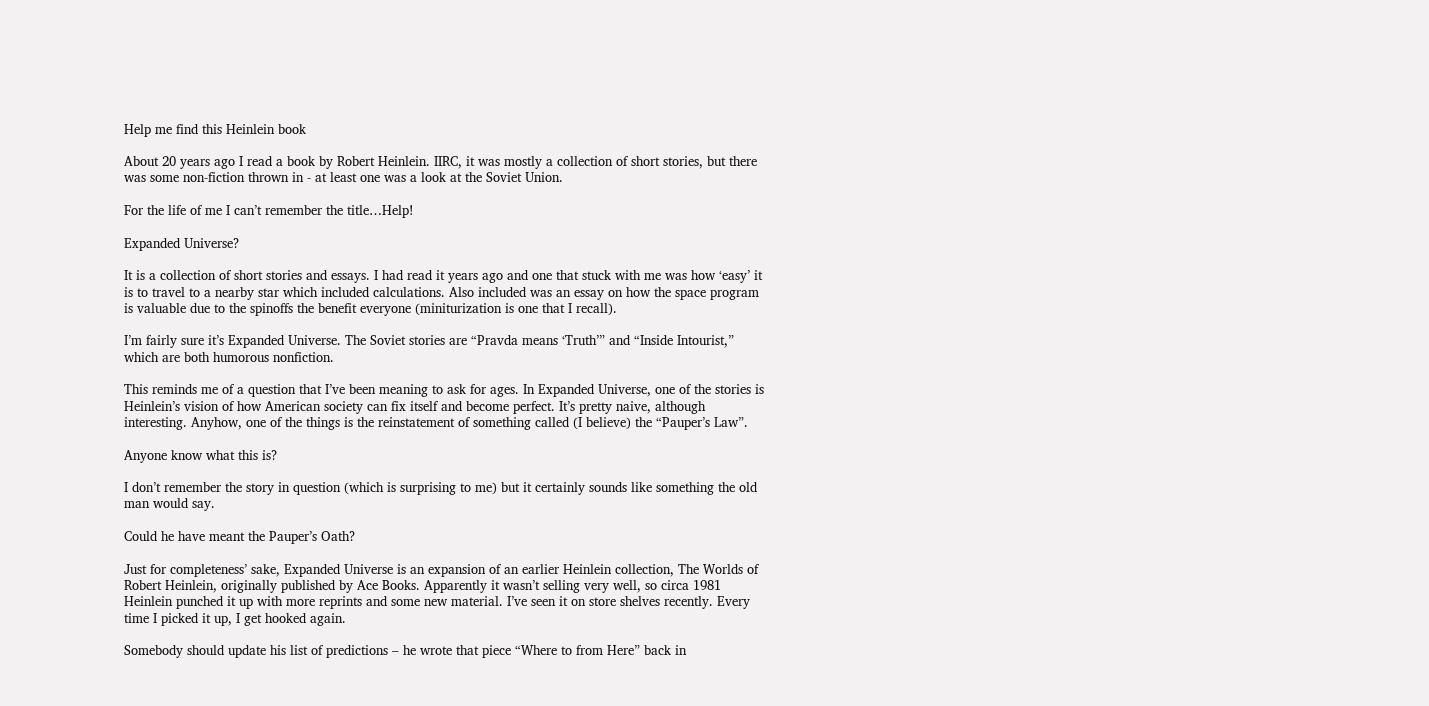Help me find this Heinlein book

About 20 years ago I read a book by Robert Heinlein. IIRC, it was mostly a collection of short stories, but there was some non-fiction thrown in - at least one was a look at the Soviet Union.

For the life of me I can’t remember the title…Help!

Expanded Universe?

It is a collection of short stories and essays. I had read it years ago and one that stuck with me was how ‘easy’ it is to travel to a nearby star which included calculations. Also included was an essay on how the space program is valuable due to the spinoffs the benefit everyone (miniturization is one that I recall).

I’m fairly sure it’s Expanded Universe. The Soviet stories are “Pravda means ‘Truth’” and “Inside Intourist,” which are both humorous nonfiction.

This reminds me of a question that I’ve been meaning to ask for ages. In Expanded Universe, one of the stories is Heinlein’s vision of how American society can fix itself and become perfect. It’s pretty naive, although interesting. Anyhow, one of the things is the reinstatement of something called (I believe) the “Pauper’s Law”.

Anyone know what this is?

I don’t remember the story in question (which is surprising to me) but it certainly sounds like something the old man would say.

Could he have meant the Pauper’s Oath?

Just for completeness’ sake, Expanded Universe is an expansion of an earlier Heinlein collection, The Worlds of Robert Heinlein, originally published by Ace Books. Apparently it wasn’t selling very well, so circa 1981 Heinlein punched it up with more reprints and some new material. I’ve seen it on store shelves recently. Every time I picked it up, I get hooked again.

Somebody should update his list of predictions – he wrote that piece “Where to from Here” back in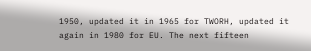1950, updated it in 1965 for TWORH, updated it again in 1980 for EU. The next fifteen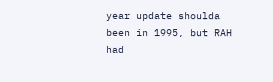year update shoulda been in 1995, but RAH had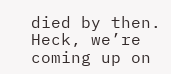died by then. Heck, we’re coming up on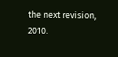the next revision, 2010.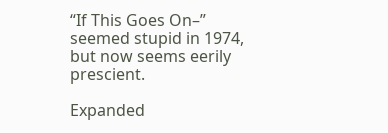“If This Goes On–” seemed stupid in 1974, but now seems eerily prescient.

Expanded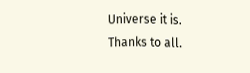Universe it is.
Thanks to all.